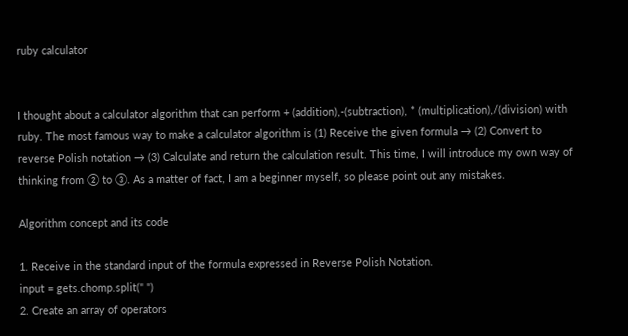ruby calculator


I thought about a calculator algorithm that can perform + (addition),-(subtraction), * (multiplication),/(division) with ruby. The most famous way to make a calculator algorithm is (1) Receive the given formula → (2) Convert to reverse Polish notation → (3) Calculate and return the calculation result. This time, I will introduce my own way of thinking from ② to ③. As a matter of fact, I am a beginner myself, so please point out any mistakes.

Algorithm concept and its code

1. Receive in the standard input of the formula expressed in Reverse Polish Notation.
input = gets.chomp.split(" ")
2. Create an array of operators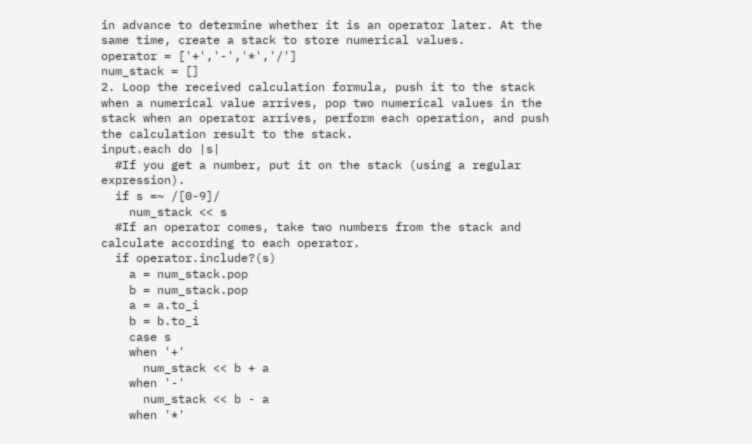in advance to determine whether it is an operator later. At the same time, create a stack to store numerical values.
operator = ['+','-','*','/']
num_stack = []
2. Loop the received calculation formula, push it to the stack when a numerical value arrives, pop two numerical values in the stack when an operator arrives, perform each operation, and push the calculation result to the stack.
input.each do |s|
  #If you get a number, put it on the stack (using a regular expression).
  if s =~ /[0-9]/
    num_stack << s
  #If an operator comes, take two numbers from the stack and calculate according to each operator.
  if operator.include?(s)
    a = num_stack.pop
    b = num_stack.pop
    a = a.to_i
    b = b.to_i
    case s
    when '+'
      num_stack << b + a
    when '-'
      num_stack << b - a
    when '*'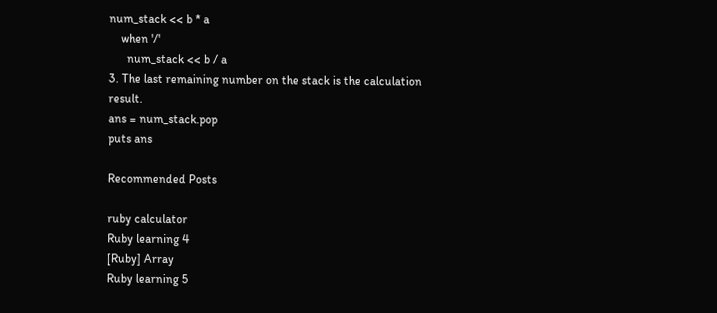num_stack << b * a
    when '/'
      num_stack << b / a
3. The last remaining number on the stack is the calculation result.
ans = num_stack.pop
puts ans

Recommended Posts

ruby calculator
Ruby learning 4
[Ruby] Array
Ruby learning 5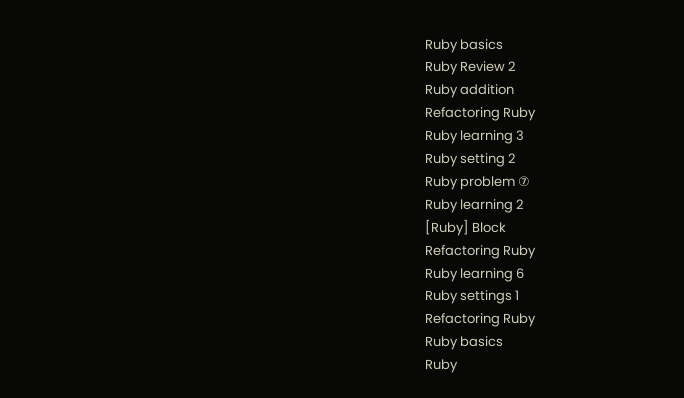Ruby basics
Ruby Review 2
Ruby addition
Refactoring Ruby
Ruby learning 3
Ruby setting 2
Ruby problem ⑦
Ruby learning 2
[Ruby] Block
Refactoring Ruby
Ruby learning 6
Ruby settings 1
Refactoring Ruby
Ruby basics
Ruby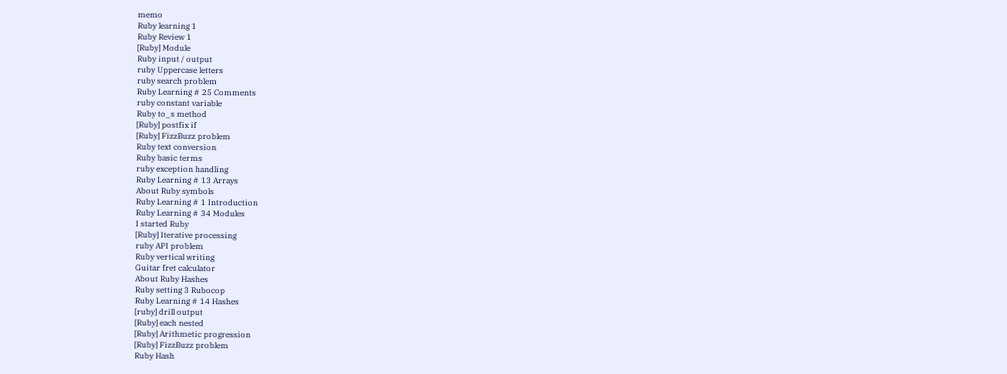memo
Ruby learning 1
Ruby Review 1
[Ruby] Module
Ruby input / output
ruby Uppercase letters
ruby search problem
Ruby Learning # 25 Comments
ruby constant variable
Ruby to_s method
[Ruby] postfix if
[Ruby] FizzBuzz problem
Ruby text conversion
Ruby basic terms
ruby exception handling
Ruby Learning # 13 Arrays
About Ruby symbols
Ruby Learning # 1 Introduction
Ruby Learning # 34 Modules
I started Ruby
[Ruby] Iterative processing
ruby API problem
Ruby vertical writing
Guitar fret calculator
About Ruby Hashes
Ruby setting 3 Rubocop
Ruby Learning # 14 Hashes
[ruby] drill output
[Ruby] each nested
[Ruby] Arithmetic progression
[Ruby] FizzBuzz problem
Ruby Hash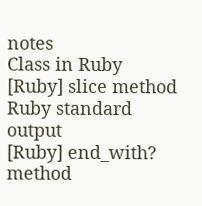notes
Class in Ruby
[Ruby] slice method
Ruby standard output
[Ruby] end_with? method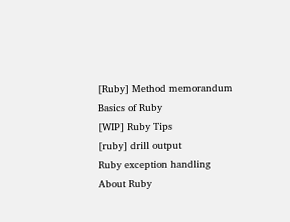[Ruby] Method memorandum
Basics of Ruby
[WIP] Ruby Tips
[ruby] drill output
Ruby exception handling
About Ruby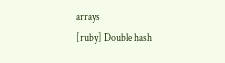arrays
[ruby] Double hash